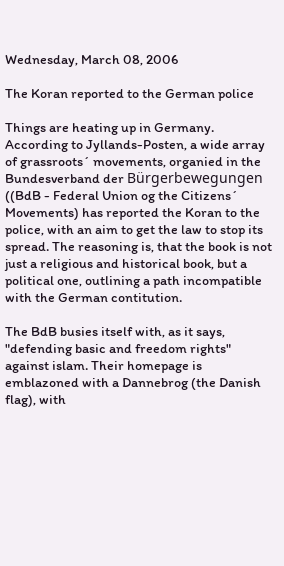Wednesday, March 08, 2006

The Koran reported to the German police

Things are heating up in Germany. According to Jyllands-Posten, a wide array of grassroots´ movements, organied in the Bundesverband der Bürgerbewegungen ((BdB - Federal Union og the Citizens´ Movements) has reported the Koran to the police, with an aim to get the law to stop its spread. The reasoning is, that the book is not just a religious and historical book, but a political one, outlining a path incompatible with the German contitution.

The BdB busies itself with, as it says, "defending basic and freedom rights" against islam. Their homepage is emblazoned with a Dannebrog (the Danish flag), with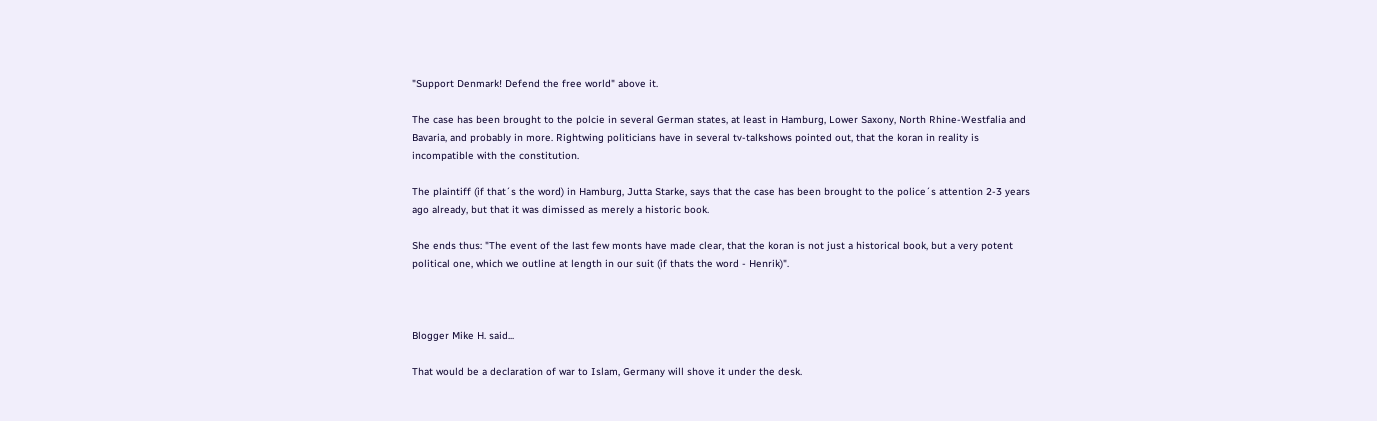"Support Denmark! Defend the free world" above it.

The case has been brought to the polcie in several German states, at least in Hamburg, Lower Saxony, North Rhine-Westfalia and Bavaria, and probably in more. Rightwing politicians have in several tv-talkshows pointed out, that the koran in reality is incompatible with the constitution.

The plaintiff (if that´s the word) in Hamburg, Jutta Starke, says that the case has been brought to the police´s attention 2-3 years ago already, but that it was dimissed as merely a historic book.

She ends thus: "The event of the last few monts have made clear, that the koran is not just a historical book, but a very potent political one, which we outline at length in our suit (if thats the word - Henrik)".



Blogger Mike H. said...

That would be a declaration of war to Islam, Germany will shove it under the desk.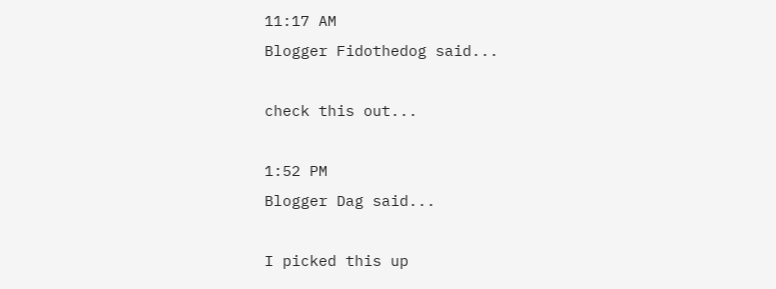11:17 AM
Blogger Fidothedog said...

check this out...

1:52 PM
Blogger Dag said...

I picked this up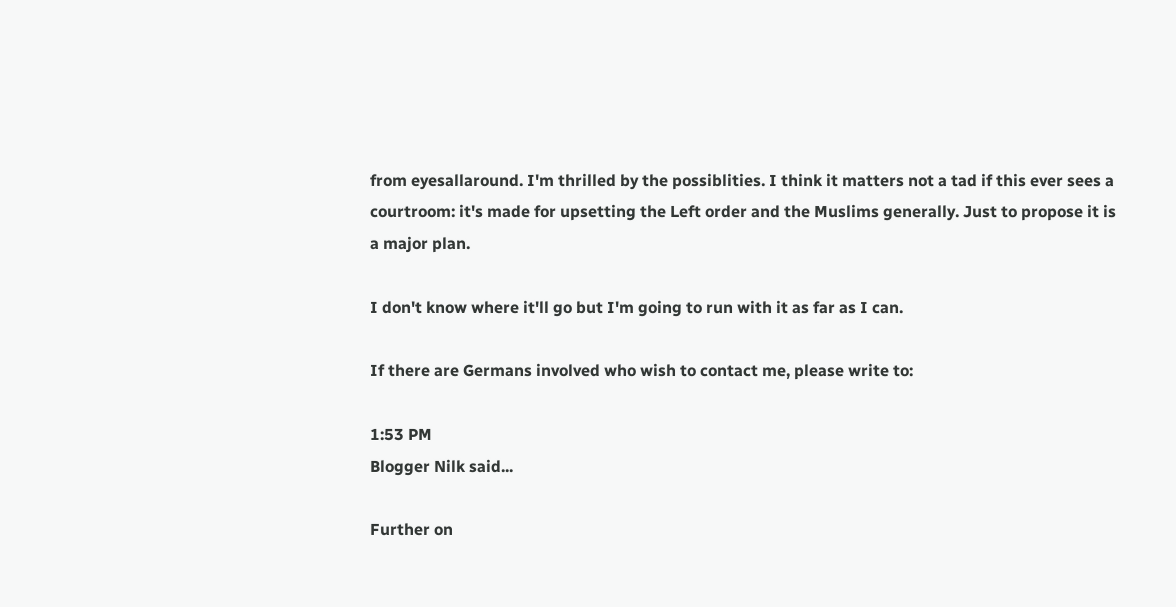from eyesallaround. I'm thrilled by the possiblities. I think it matters not a tad if this ever sees a courtroom: it's made for upsetting the Left order and the Muslims generally. Just to propose it is a major plan.

I don't know where it'll go but I'm going to run with it as far as I can.

If there are Germans involved who wish to contact me, please write to:

1:53 PM
Blogger Nilk said...

Further on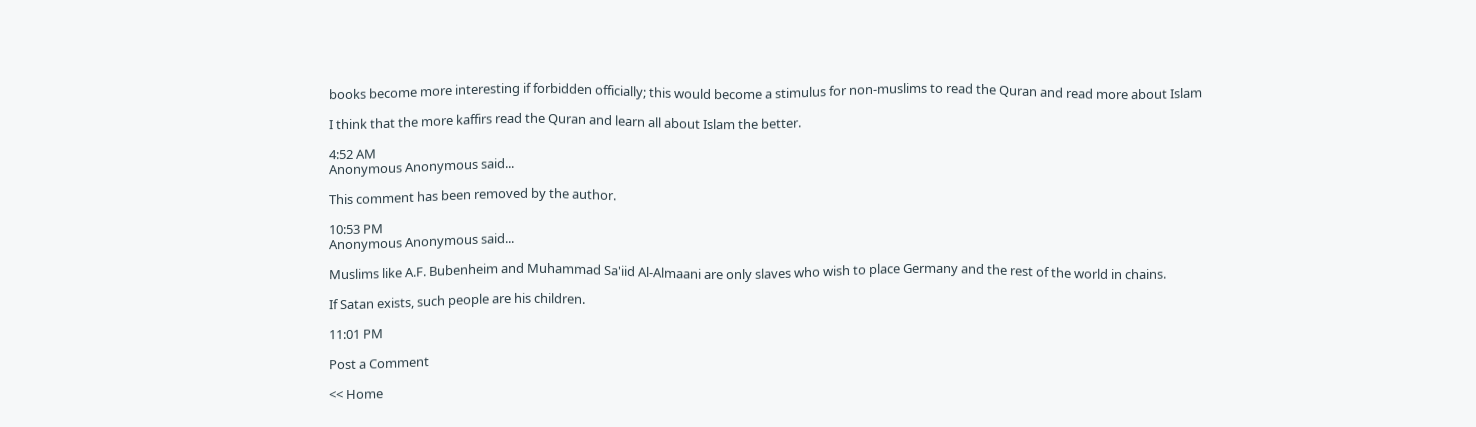books become more interesting if forbidden officially; this would become a stimulus for non-muslims to read the Quran and read more about Islam

I think that the more kaffirs read the Quran and learn all about Islam the better.

4:52 AM
Anonymous Anonymous said...

This comment has been removed by the author.

10:53 PM
Anonymous Anonymous said...

Muslims like A.F. Bubenheim and Muhammad Sa'iid Al-Almaani are only slaves who wish to place Germany and the rest of the world in chains.

If Satan exists, such people are his children.

11:01 PM

Post a Comment

<< Home